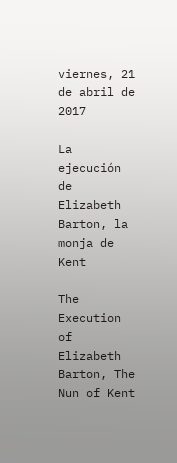viernes, 21 de abril de 2017

La ejecución de Elizabeth Barton, la monja de Kent

The Execution of Elizabeth Barton, The Nun of Kent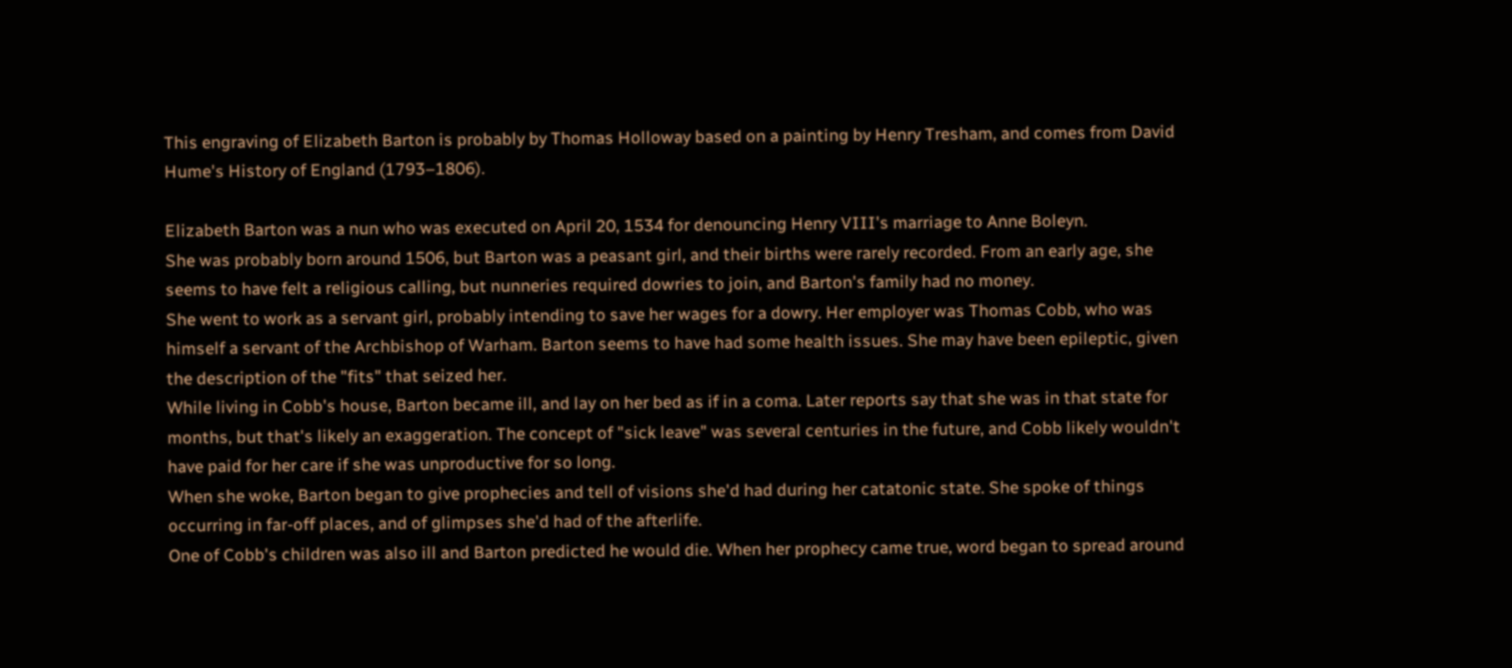This engraving of Elizabeth Barton is probably by Thomas Holloway based on a painting by Henry Tresham, and comes from David Hume's History of England (1793–1806).

Elizabeth Barton was a nun who was executed on April 20, 1534 for denouncing Henry VIII's marriage to Anne Boleyn.
She was probably born around 1506, but Barton was a peasant girl, and their births were rarely recorded. From an early age, she seems to have felt a religious calling, but nunneries required dowries to join, and Barton's family had no money.
She went to work as a servant girl, probably intending to save her wages for a dowry. Her employer was Thomas Cobb, who was himself a servant of the Archbishop of Warham. Barton seems to have had some health issues. She may have been epileptic, given the description of the "fits" that seized her.
While living in Cobb's house, Barton became ill, and lay on her bed as if in a coma. Later reports say that she was in that state for months, but that's likely an exaggeration. The concept of "sick leave" was several centuries in the future, and Cobb likely wouldn't have paid for her care if she was unproductive for so long.
When she woke, Barton began to give prophecies and tell of visions she'd had during her catatonic state. She spoke of things occurring in far-off places, and of glimpses she'd had of the afterlife.
One of Cobb's children was also ill and Barton predicted he would die. When her prophecy came true, word began to spread around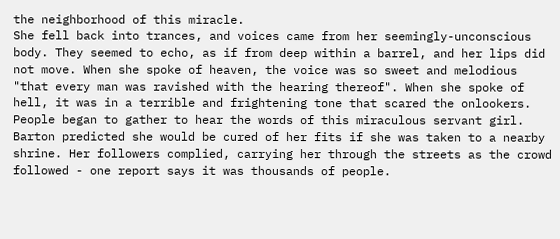the neighborhood of this miracle.
She fell back into trances, and voices came from her seemingly-unconscious body. They seemed to echo, as if from deep within a barrel, and her lips did not move. When she spoke of heaven, the voice was so sweet and melodious "that every man was ravished with the hearing thereof". When she spoke of hell, it was in a terrible and frightening tone that scared the onlookers.
People began to gather to hear the words of this miraculous servant girl. Barton predicted she would be cured of her fits if she was taken to a nearby shrine. Her followers complied, carrying her through the streets as the crowd followed - one report says it was thousands of people.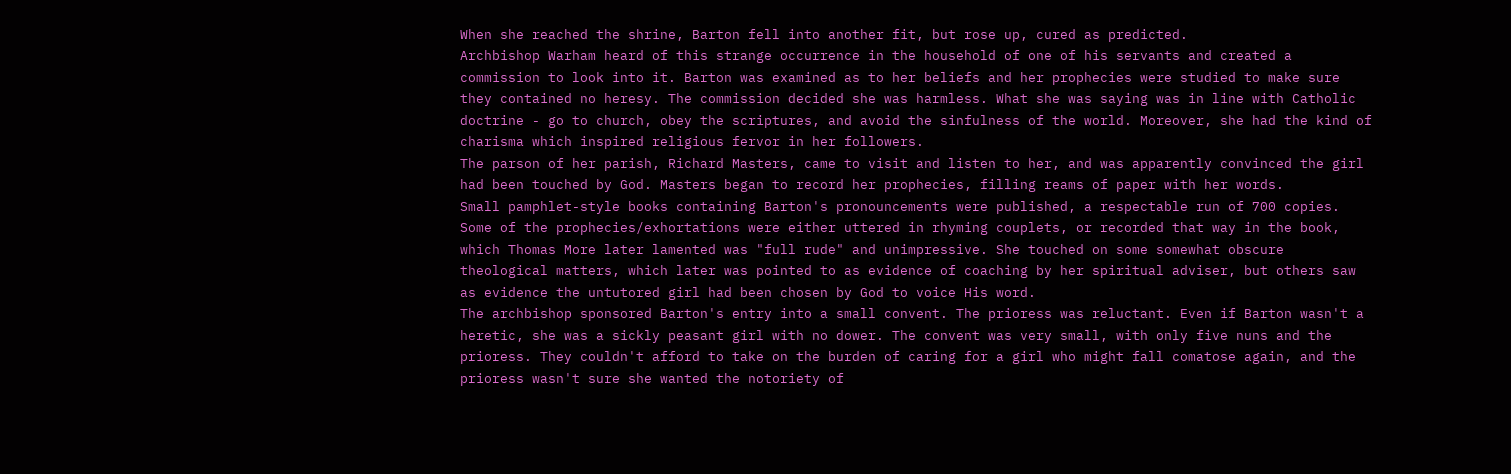When she reached the shrine, Barton fell into another fit, but rose up, cured as predicted.
Archbishop Warham heard of this strange occurrence in the household of one of his servants and created a commission to look into it. Barton was examined as to her beliefs and her prophecies were studied to make sure they contained no heresy. The commission decided she was harmless. What she was saying was in line with Catholic doctrine - go to church, obey the scriptures, and avoid the sinfulness of the world. Moreover, she had the kind of charisma which inspired religious fervor in her followers.
The parson of her parish, Richard Masters, came to visit and listen to her, and was apparently convinced the girl had been touched by God. Masters began to record her prophecies, filling reams of paper with her words.
Small pamphlet-style books containing Barton's pronouncements were published, a respectable run of 700 copies. Some of the prophecies/exhortations were either uttered in rhyming couplets, or recorded that way in the book, which Thomas More later lamented was "full rude" and unimpressive. She touched on some somewhat obscure theological matters, which later was pointed to as evidence of coaching by her spiritual adviser, but others saw as evidence the untutored girl had been chosen by God to voice His word.
The archbishop sponsored Barton's entry into a small convent. The prioress was reluctant. Even if Barton wasn't a heretic, she was a sickly peasant girl with no dower. The convent was very small, with only five nuns and the prioress. They couldn't afford to take on the burden of caring for a girl who might fall comatose again, and the prioress wasn't sure she wanted the notoriety of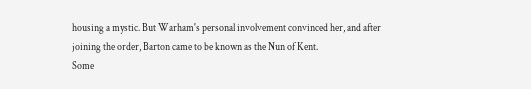housing a mystic. But Warham's personal involvement convinced her, and after joining the order, Barton came to be known as the Nun of Kent.
Some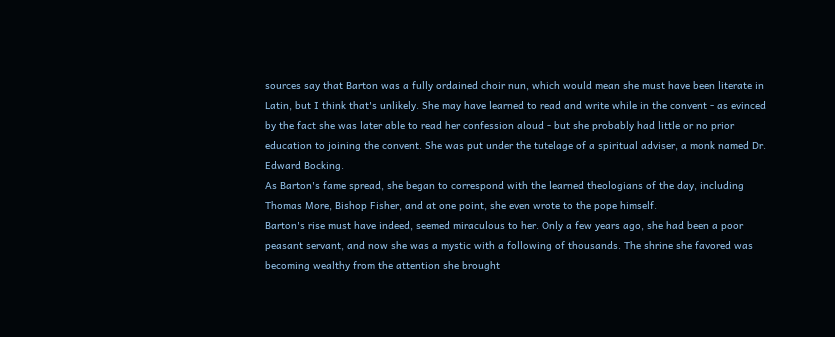sources say that Barton was a fully ordained choir nun, which would mean she must have been literate in Latin, but I think that's unlikely. She may have learned to read and write while in the convent - as evinced by the fact she was later able to read her confession aloud - but she probably had little or no prior education to joining the convent. She was put under the tutelage of a spiritual adviser, a monk named Dr. Edward Bocking.
As Barton's fame spread, she began to correspond with the learned theologians of the day, including Thomas More, Bishop Fisher, and at one point, she even wrote to the pope himself.
Barton's rise must have indeed, seemed miraculous to her. Only a few years ago, she had been a poor peasant servant, and now she was a mystic with a following of thousands. The shrine she favored was becoming wealthy from the attention she brought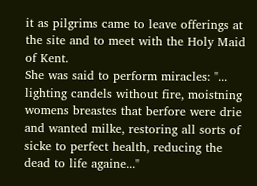it as pilgrims came to leave offerings at the site and to meet with the Holy Maid of Kent.
She was said to perform miracles: "... lighting candels without fire, moistning womens breastes that berfore were drie and wanted milke, restoring all sorts of sicke to perfect health, reducing the dead to life againe..."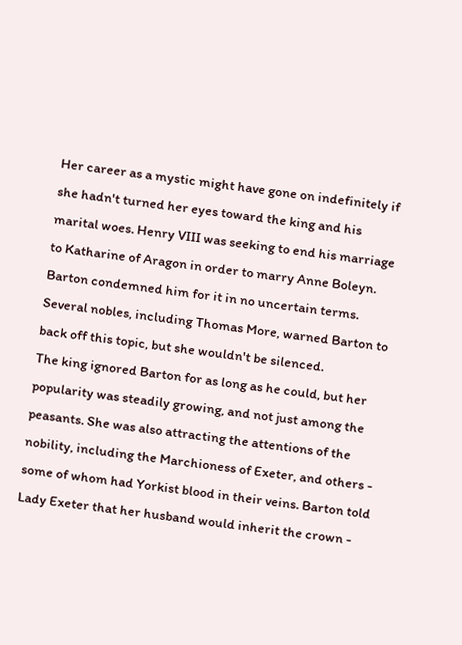Her career as a mystic might have gone on indefinitely if she hadn't turned her eyes toward the king and his marital woes. Henry VIII was seeking to end his marriage to Katharine of Aragon in order to marry Anne Boleyn. Barton condemned him for it in no uncertain terms. Several nobles, including Thomas More, warned Barton to back off this topic, but she wouldn't be silenced.
The king ignored Barton for as long as he could, but her popularity was steadily growing, and not just among the peasants. She was also attracting the attentions of the nobility, including the Marchioness of Exeter, and others - some of whom had Yorkist blood in their veins. Barton told Lady Exeter that her husband would inherit the crown -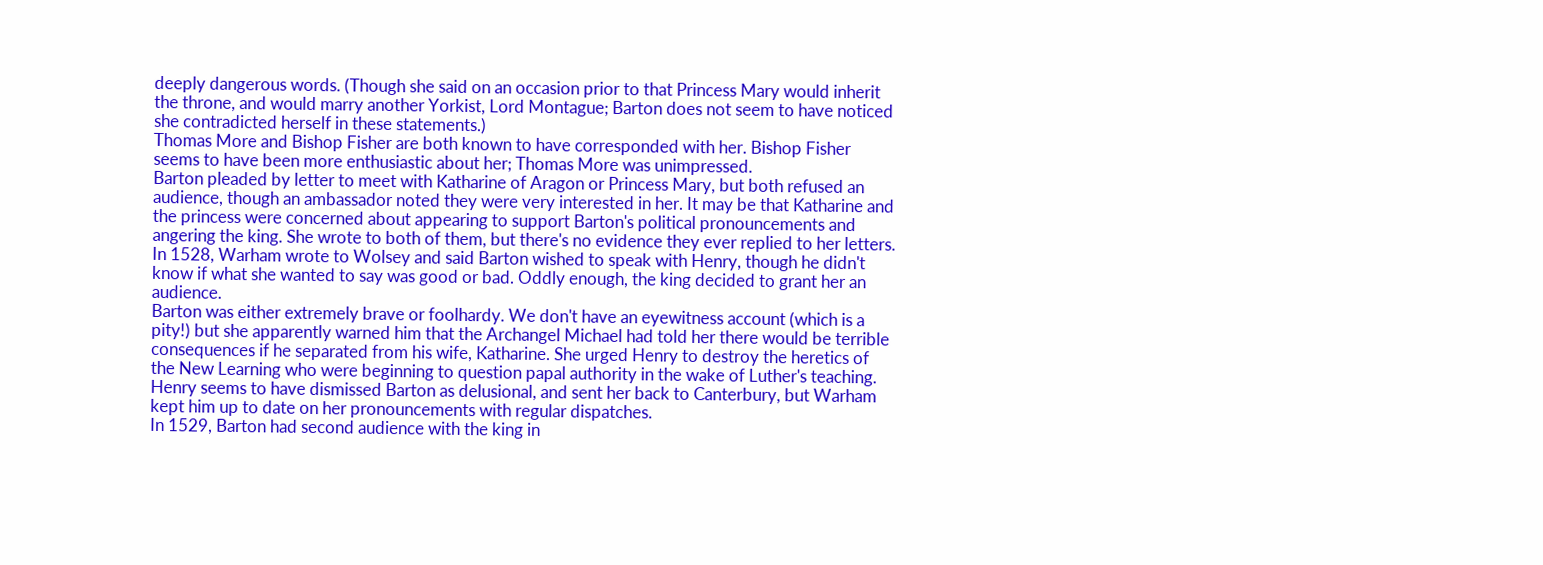deeply dangerous words. (Though she said on an occasion prior to that Princess Mary would inherit the throne, and would marry another Yorkist, Lord Montague; Barton does not seem to have noticed she contradicted herself in these statements.)
Thomas More and Bishop Fisher are both known to have corresponded with her. Bishop Fisher seems to have been more enthusiastic about her; Thomas More was unimpressed.
Barton pleaded by letter to meet with Katharine of Aragon or Princess Mary, but both refused an audience, though an ambassador noted they were very interested in her. It may be that Katharine and the princess were concerned about appearing to support Barton's political pronouncements and angering the king. She wrote to both of them, but there's no evidence they ever replied to her letters.
In 1528, Warham wrote to Wolsey and said Barton wished to speak with Henry, though he didn't know if what she wanted to say was good or bad. Oddly enough, the king decided to grant her an audience.
Barton was either extremely brave or foolhardy. We don't have an eyewitness account (which is a pity!) but she apparently warned him that the Archangel Michael had told her there would be terrible consequences if he separated from his wife, Katharine. She urged Henry to destroy the heretics of the New Learning who were beginning to question papal authority in the wake of Luther's teaching. Henry seems to have dismissed Barton as delusional, and sent her back to Canterbury, but Warham kept him up to date on her pronouncements with regular dispatches.
In 1529, Barton had second audience with the king in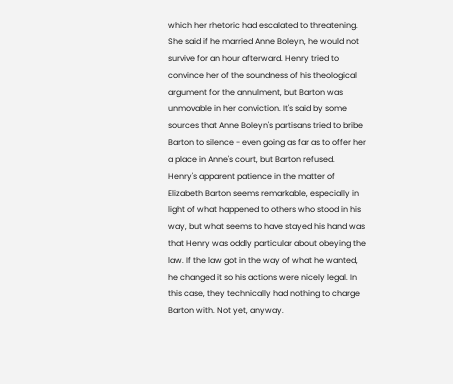which her rhetoric had escalated to threatening. She said if he married Anne Boleyn, he would not survive for an hour afterward. Henry tried to convince her of the soundness of his theological argument for the annulment, but Barton was unmovable in her conviction. It's said by some sources that Anne Boleyn's partisans tried to bribe Barton to silence - even going as far as to offer her a place in Anne's court, but Barton refused.
Henry's apparent patience in the matter of Elizabeth Barton seems remarkable, especially in light of what happened to others who stood in his way, but what seems to have stayed his hand was that Henry was oddly particular about obeying the law. If the law got in the way of what he wanted, he changed it so his actions were nicely legal. In this case, they technically had nothing to charge Barton with. Not yet, anyway.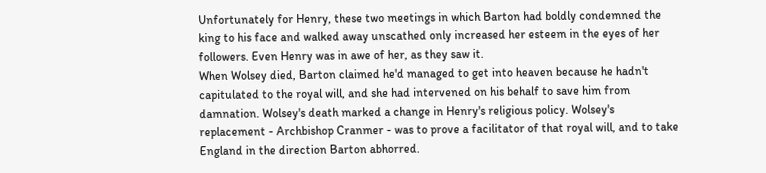Unfortunately for Henry, these two meetings in which Barton had boldly condemned the king to his face and walked away unscathed only increased her esteem in the eyes of her followers. Even Henry was in awe of her, as they saw it.
When Wolsey died, Barton claimed he'd managed to get into heaven because he hadn't capitulated to the royal will, and she had intervened on his behalf to save him from damnation. Wolsey's death marked a change in Henry's religious policy. Wolsey's replacement - Archbishop Cranmer - was to prove a facilitator of that royal will, and to take England in the direction Barton abhorred.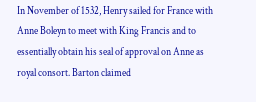In November of 1532, Henry sailed for France with Anne Boleyn to meet with King Francis and to essentially obtain his seal of approval on Anne as royal consort. Barton claimed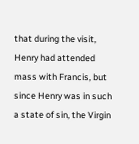that during the visit, Henry had attended mass with Francis, but since Henry was in such a state of sin, the Virgin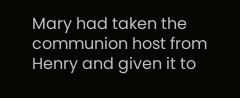Mary had taken the communion host from Henry and given it to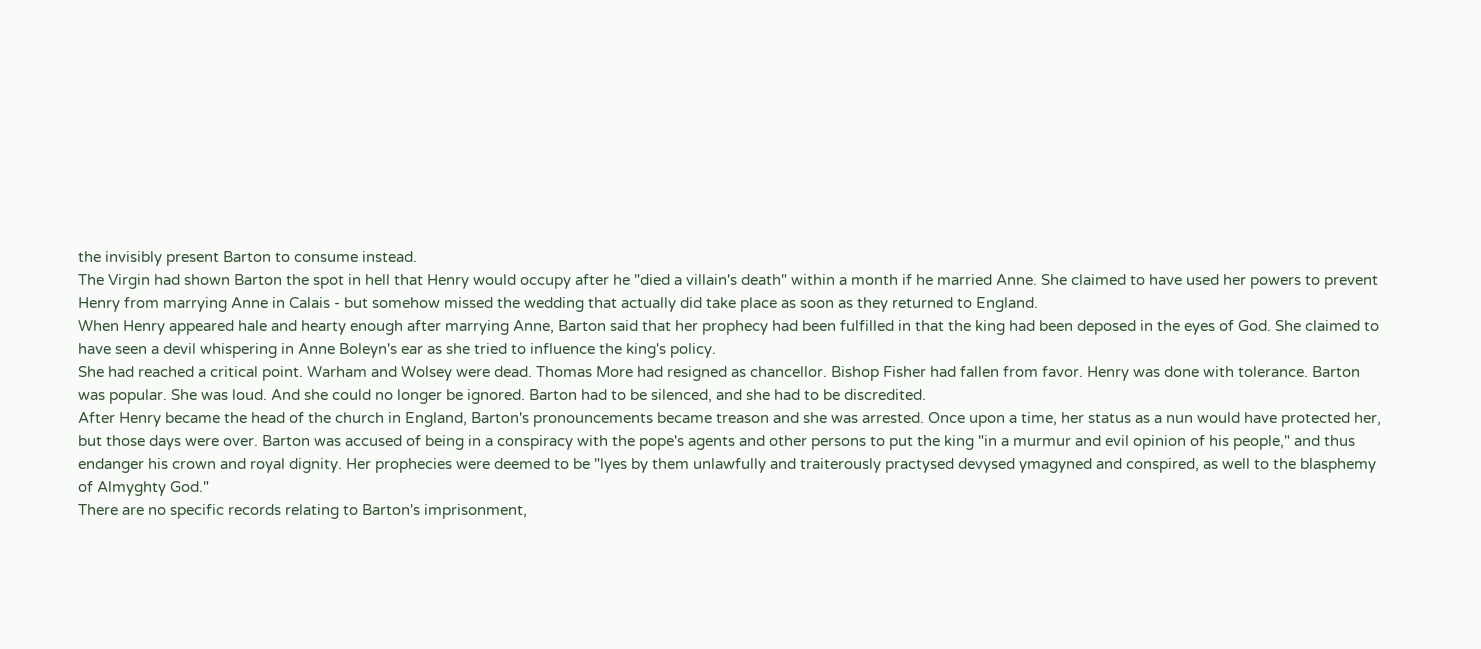the invisibly present Barton to consume instead.
The Virgin had shown Barton the spot in hell that Henry would occupy after he "died a villain's death" within a month if he married Anne. She claimed to have used her powers to prevent Henry from marrying Anne in Calais - but somehow missed the wedding that actually did take place as soon as they returned to England.
When Henry appeared hale and hearty enough after marrying Anne, Barton said that her prophecy had been fulfilled in that the king had been deposed in the eyes of God. She claimed to have seen a devil whispering in Anne Boleyn's ear as she tried to influence the king's policy.
She had reached a critical point. Warham and Wolsey were dead. Thomas More had resigned as chancellor. Bishop Fisher had fallen from favor. Henry was done with tolerance. Barton was popular. She was loud. And she could no longer be ignored. Barton had to be silenced, and she had to be discredited.
After Henry became the head of the church in England, Barton's pronouncements became treason and she was arrested. Once upon a time, her status as a nun would have protected her, but those days were over. Barton was accused of being in a conspiracy with the pope's agents and other persons to put the king "in a murmur and evil opinion of his people," and thus endanger his crown and royal dignity. Her prophecies were deemed to be "lyes by them unlawfully and traiterously practysed devysed ymagyned and conspired, as well to the blasphemy of Almyghty God."
There are no specific records relating to Barton's imprisonment,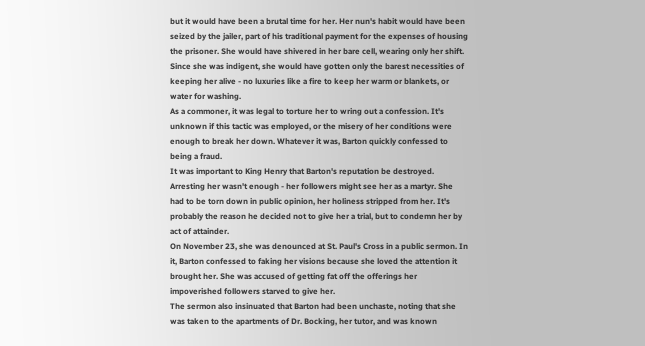but it would have been a brutal time for her. Her nun's habit would have been seized by the jailer, part of his traditional payment for the expenses of housing the prisoner. She would have shivered in her bare cell, wearing only her shift. Since she was indigent, she would have gotten only the barest necessities of keeping her alive - no luxuries like a fire to keep her warm or blankets, or water for washing.
As a commoner, it was legal to torture her to wring out a confession. It's unknown if this tactic was employed, or the misery of her conditions were enough to break her down. Whatever it was, Barton quickly confessed to being a fraud.
It was important to King Henry that Barton's reputation be destroyed. Arresting her wasn't enough - her followers might see her as a martyr. She had to be torn down in public opinion, her holiness stripped from her. It's probably the reason he decided not to give her a trial, but to condemn her by act of attainder.
On November 23, she was denounced at St. Paul's Cross in a public sermon. In it, Barton confessed to faking her visions because she loved the attention it brought her. She was accused of getting fat off the offerings her impoverished followers starved to give her.
The sermon also insinuated that Barton had been unchaste, noting that she was taken to the apartments of Dr. Bocking, her tutor, and was known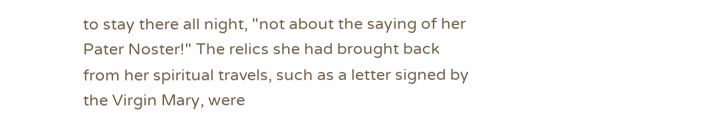to stay there all night, "not about the saying of her Pater Noster!" The relics she had brought back from her spiritual travels, such as a letter signed by the Virgin Mary, were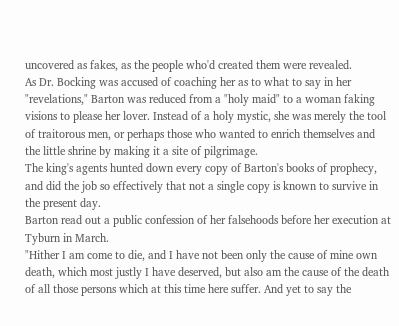uncovered as fakes, as the people who'd created them were revealed.
As Dr. Bocking was accused of coaching her as to what to say in her "revelations," Barton was reduced from a "holy maid" to a woman faking visions to please her lover. Instead of a holy mystic, she was merely the tool of traitorous men, or perhaps those who wanted to enrich themselves and the little shrine by making it a site of pilgrimage.
The king's agents hunted down every copy of Barton's books of prophecy, and did the job so effectively that not a single copy is known to survive in the present day.
Barton read out a public confession of her falsehoods before her execution at Tyburn in March.
"Hither I am come to die, and I have not been only the cause of mine own death, which most justly I have deserved, but also am the cause of the death of all those persons which at this time here suffer. And yet to say the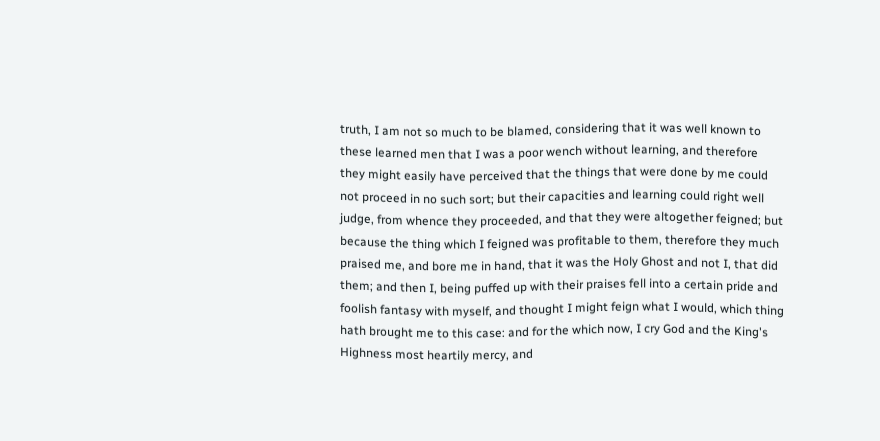truth, I am not so much to be blamed, considering that it was well known to these learned men that I was a poor wench without learning, and therefore they might easily have perceived that the things that were done by me could not proceed in no such sort; but their capacities and learning could right well judge, from whence they proceeded, and that they were altogether feigned; but because the thing which I feigned was profitable to them, therefore they much praised me, and bore me in hand, that it was the Holy Ghost and not I, that did them; and then I, being puffed up with their praises fell into a certain pride and foolish fantasy with myself, and thought I might feign what I would, which thing hath brought me to this case: and for the which now, I cry God and the King's Highness most heartily mercy, and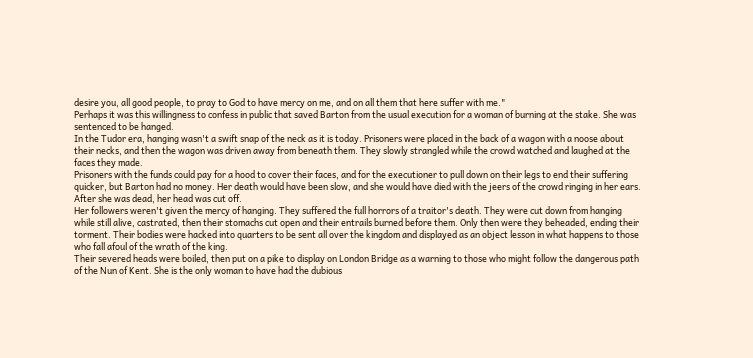desire you, all good people, to pray to God to have mercy on me, and on all them that here suffer with me."
Perhaps it was this willingness to confess in public that saved Barton from the usual execution for a woman of burning at the stake. She was sentenced to be hanged.
In the Tudor era, hanging wasn't a swift snap of the neck as it is today. Prisoners were placed in the back of a wagon with a noose about their necks, and then the wagon was driven away from beneath them. They slowly strangled while the crowd watched and laughed at the faces they made.
Prisoners with the funds could pay for a hood to cover their faces, and for the executioner to pull down on their legs to end their suffering quicker, but Barton had no money. Her death would have been slow, and she would have died with the jeers of the crowd ringing in her ears. After she was dead, her head was cut off.
Her followers weren't given the mercy of hanging. They suffered the full horrors of a traitor's death. They were cut down from hanging while still alive, castrated, then their stomachs cut open and their entrails burned before them. Only then were they beheaded, ending their torment. Their bodies were hacked into quarters to be sent all over the kingdom and displayed as an object lesson in what happens to those who fall afoul of the wrath of the king.
Their severed heads were boiled, then put on a pike to display on London Bridge as a warning to those who might follow the dangerous path of the Nun of Kent. She is the only woman to have had the dubious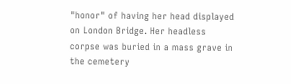"honor" of having her head displayed on London Bridge. Her headless corpse was buried in a mass grave in the cemetery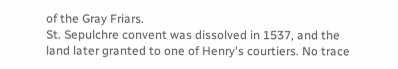of the Gray Friars.
St. Sepulchre convent was dissolved in 1537, and the land later granted to one of Henry's courtiers. No trace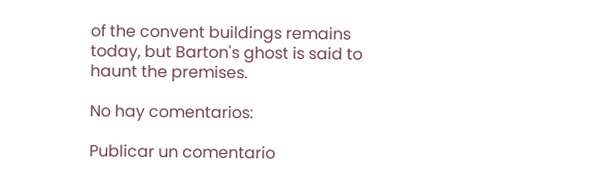of the convent buildings remains today, but Barton's ghost is said to haunt the premises.

No hay comentarios:

Publicar un comentario